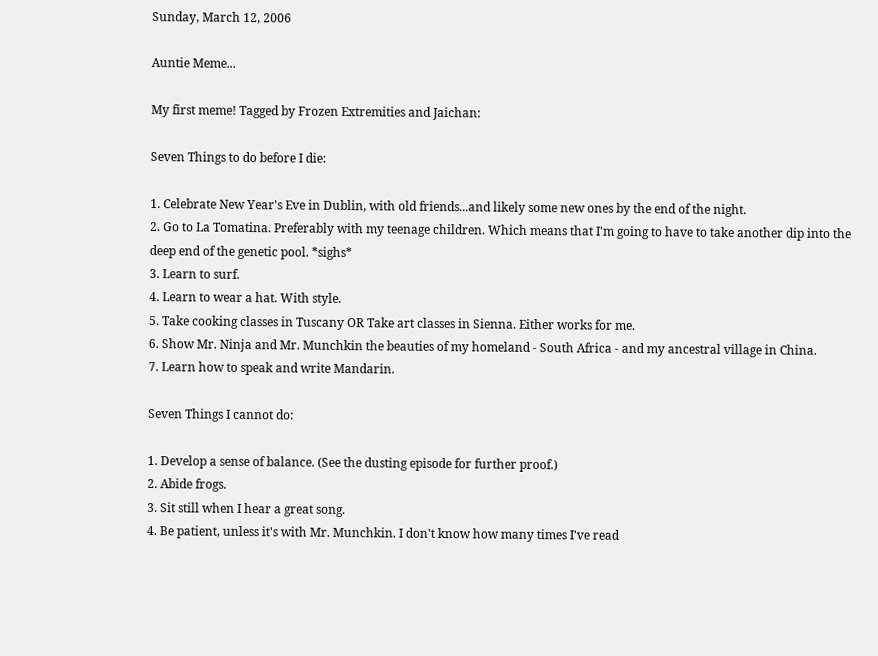Sunday, March 12, 2006

Auntie Meme...

My first meme! Tagged by Frozen Extremities and Jaichan:

Seven Things to do before I die:

1. Celebrate New Year's Eve in Dublin, with old friends...and likely some new ones by the end of the night.
2. Go to La Tomatina. Preferably with my teenage children. Which means that I'm going to have to take another dip into the deep end of the genetic pool. *sighs*
3. Learn to surf.
4. Learn to wear a hat. With style.
5. Take cooking classes in Tuscany OR Take art classes in Sienna. Either works for me.
6. Show Mr. Ninja and Mr. Munchkin the beauties of my homeland - South Africa - and my ancestral village in China.
7. Learn how to speak and write Mandarin.

Seven Things I cannot do:

1. Develop a sense of balance. (See the dusting episode for further proof.)
2. Abide frogs.
3. Sit still when I hear a great song.
4. Be patient, unless it's with Mr. Munchkin. I don't know how many times I've read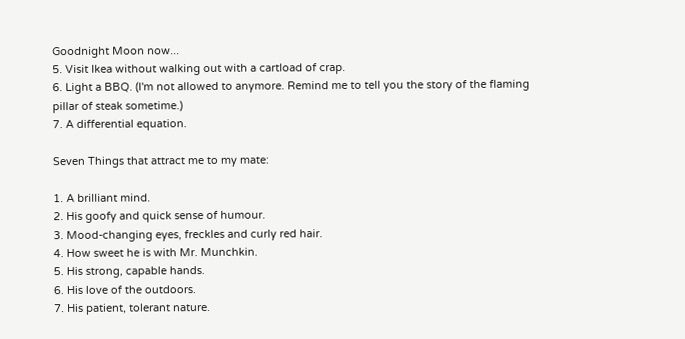Goodnight Moon now...
5. Visit Ikea without walking out with a cartload of crap.
6. Light a BBQ. (I'm not allowed to anymore. Remind me to tell you the story of the flaming pillar of steak sometime.)
7. A differential equation.

Seven Things that attract me to my mate:

1. A brilliant mind.
2. His goofy and quick sense of humour.
3. Mood-changing eyes, freckles and curly red hair.
4. How sweet he is with Mr. Munchkin.
5. His strong, capable hands.
6. His love of the outdoors.
7. His patient, tolerant nature.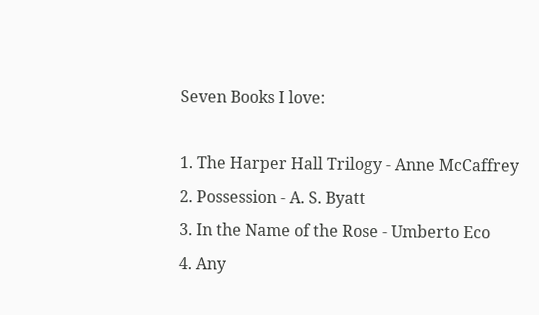Seven Books I love:

1. The Harper Hall Trilogy - Anne McCaffrey
2. Possession - A. S. Byatt
3. In the Name of the Rose - Umberto Eco
4. Any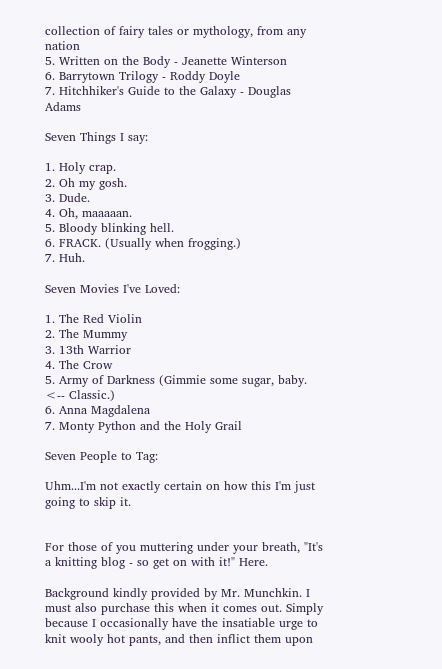collection of fairy tales or mythology, from any nation
5. Written on the Body - Jeanette Winterson
6. Barrytown Trilogy - Roddy Doyle
7. Hitchhiker's Guide to the Galaxy - Douglas Adams

Seven Things I say:

1. Holy crap.
2. Oh my gosh.
3. Dude.
4. Oh, maaaaan.
5. Bloody blinking hell.
6. FRACK. (Usually when frogging.)
7. Huh.

Seven Movies I've Loved:

1. The Red Violin
2. The Mummy
3. 13th Warrior
4. The Crow
5. Army of Darkness (Gimmie some sugar, baby. <-- Classic.)
6. Anna Magdalena
7. Monty Python and the Holy Grail

Seven People to Tag:

Uhm...I'm not exactly certain on how this I'm just going to skip it.


For those of you muttering under your breath, "It's a knitting blog - so get on with it!" Here.

Background kindly provided by Mr. Munchkin. I must also purchase this when it comes out. Simply because I occasionally have the insatiable urge to knit wooly hot pants, and then inflict them upon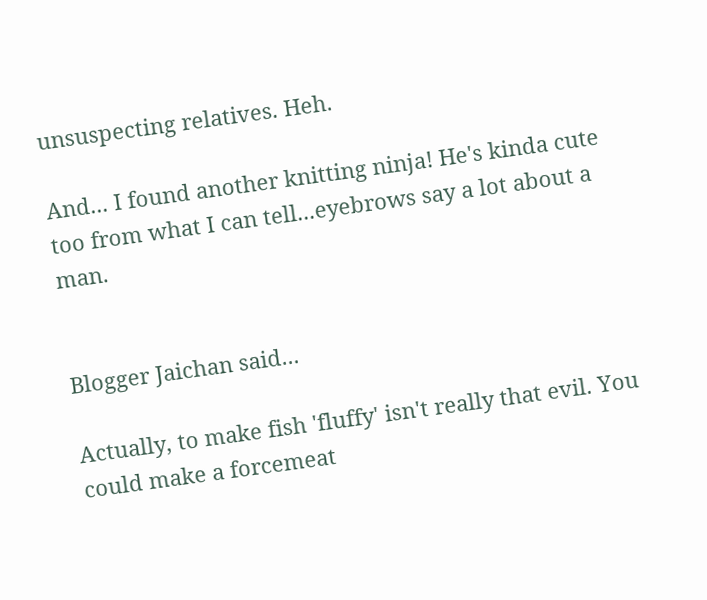unsuspecting relatives. Heh.

And... I found another knitting ninja! He's kinda cute too from what I can tell...eyebrows say a lot about a man.


Blogger Jaichan said...

Actually, to make fish 'fluffy' isn't really that evil. You could make a forcemeat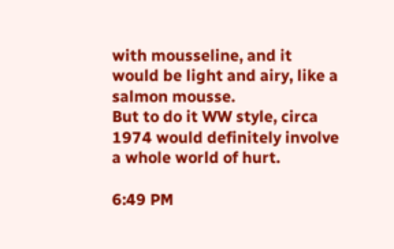with mousseline, and it would be light and airy, like a salmon mousse.
But to do it WW style, circa 1974 would definitely involve a whole world of hurt.

6:49 PM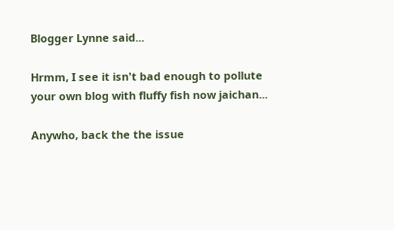Blogger Lynne said...

Hrmm, I see it isn't bad enough to pollute your own blog with fluffy fish now jaichan...

Anywho, back the the issue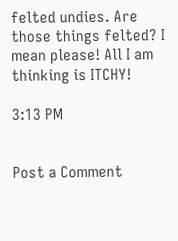felted undies. Are those things felted? I mean please! All I am thinking is ITCHY!

3:13 PM


Post a Comment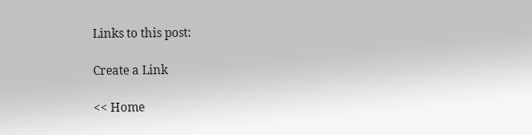Links to this post:

Create a Link

<< Home